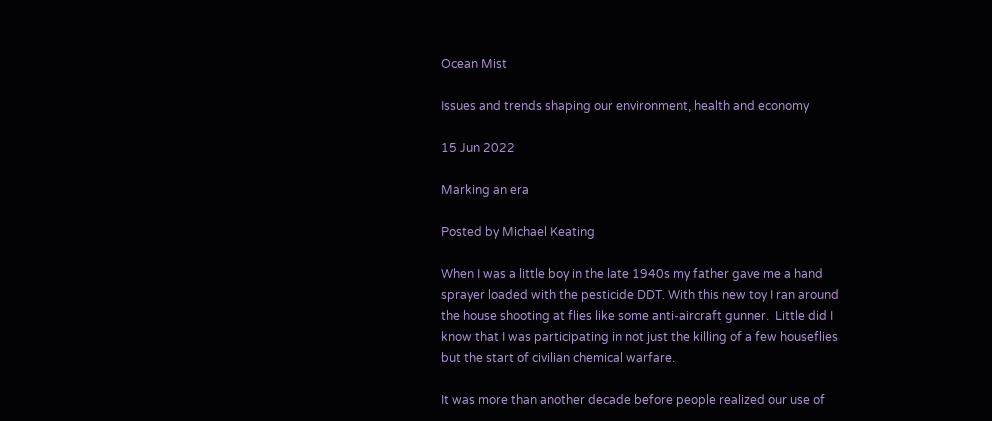Ocean Mist

Issues and trends shaping our environment, health and economy

15 Jun 2022

Marking an era

Posted by Michael Keating

When I was a little boy in the late 1940s my father gave me a hand sprayer loaded with the pesticide DDT. With this new toy I ran around the house shooting at flies like some anti-aircraft gunner.  Little did I know that I was participating in not just the killing of a few houseflies but the start of civilian chemical warfare.

It was more than another decade before people realized our use of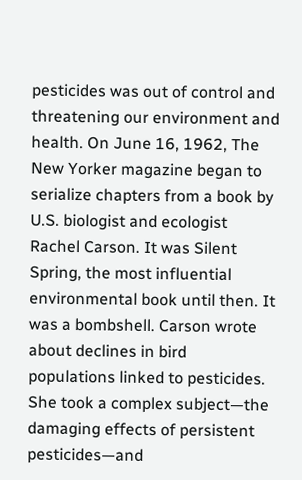pesticides was out of control and threatening our environment and health. On June 16, 1962, The New Yorker magazine began to serialize chapters from a book by U.S. biologist and ecologist Rachel Carson. It was Silent Spring, the most influential environmental book until then. It was a bombshell. Carson wrote about declines in bird populations linked to pesticides. She took a complex subject—the damaging effects of persistent pesticides—and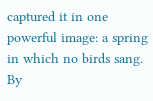captured it in one powerful image: a spring in which no birds sang. By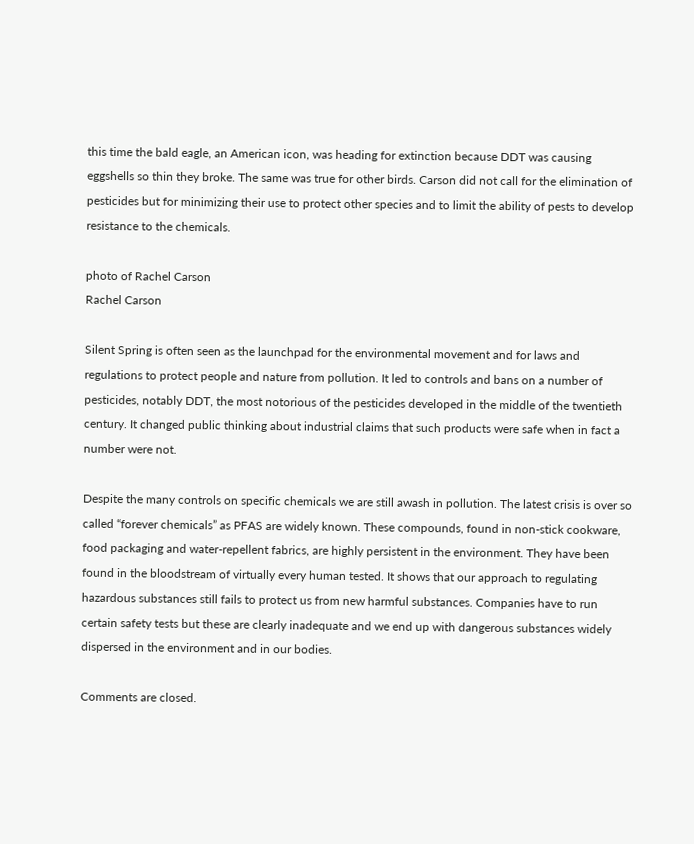this time the bald eagle, an American icon, was heading for extinction because DDT was causing eggshells so thin they broke. The same was true for other birds. Carson did not call for the elimination of pesticides but for minimizing their use to protect other species and to limit the ability of pests to develop resistance to the chemicals.

photo of Rachel Carson
Rachel Carson

Silent Spring is often seen as the launchpad for the environmental movement and for laws and regulations to protect people and nature from pollution. It led to controls and bans on a number of pesticides, notably DDT, the most notorious of the pesticides developed in the middle of the twentieth century. It changed public thinking about industrial claims that such products were safe when in fact a number were not.

Despite the many controls on specific chemicals we are still awash in pollution. The latest crisis is over so called “forever chemicals” as PFAS are widely known. These compounds, found in non-stick cookware, food packaging and water-repellent fabrics, are highly persistent in the environment. They have been found in the bloodstream of virtually every human tested. It shows that our approach to regulating hazardous substances still fails to protect us from new harmful substances. Companies have to run certain safety tests but these are clearly inadequate and we end up with dangerous substances widely dispersed in the environment and in our bodies.

Comments are closed.